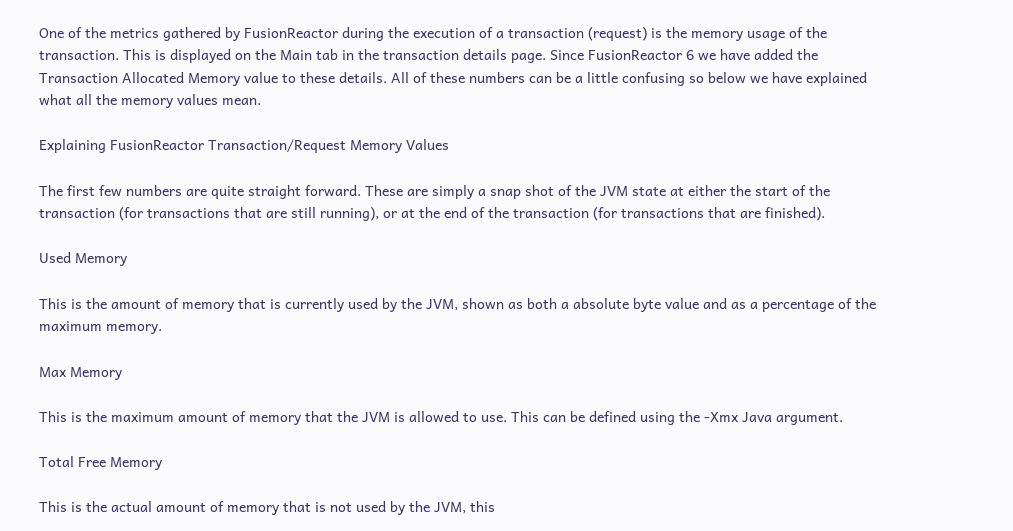One of the metrics gathered by FusionReactor during the execution of a transaction (request) is the memory usage of the transaction. This is displayed on the Main tab in the transaction details page. Since FusionReactor 6 we have added the Transaction Allocated Memory value to these details. All of these numbers can be a little confusing so below we have explained what all the memory values mean.

Explaining FusionReactor Transaction/Request Memory Values

The first few numbers are quite straight forward. These are simply a snap shot of the JVM state at either the start of the transaction (for transactions that are still running), or at the end of the transaction (for transactions that are finished).

Used Memory

This is the amount of memory that is currently used by the JVM, shown as both a absolute byte value and as a percentage of the maximum memory.

Max Memory

This is the maximum amount of memory that the JVM is allowed to use. This can be defined using the -Xmx Java argument.

Total Free Memory

This is the actual amount of memory that is not used by the JVM, this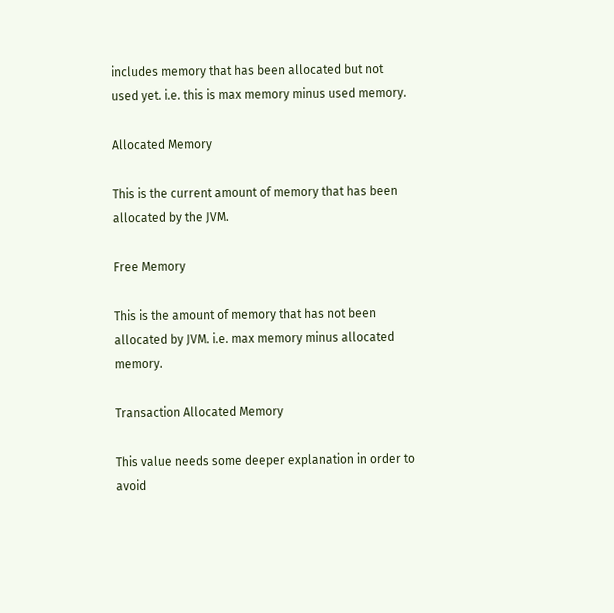includes memory that has been allocated but not used yet. i.e. this is max memory minus used memory.

Allocated Memory

This is the current amount of memory that has been allocated by the JVM.

Free Memory

This is the amount of memory that has not been allocated by JVM. i.e. max memory minus allocated memory.

Transaction Allocated Memory

This value needs some deeper explanation in order to avoid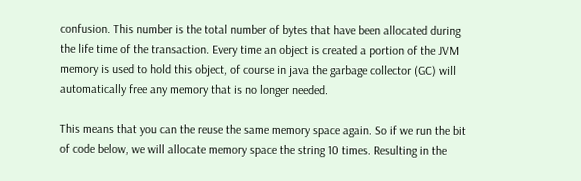confusion. This number is the total number of bytes that have been allocated during the life time of the transaction. Every time an object is created a portion of the JVM memory is used to hold this object, of course in java the garbage collector (GC) will automatically free any memory that is no longer needed.

This means that you can the reuse the same memory space again. So if we run the bit of code below, we will allocate memory space the string 10 times. Resulting in the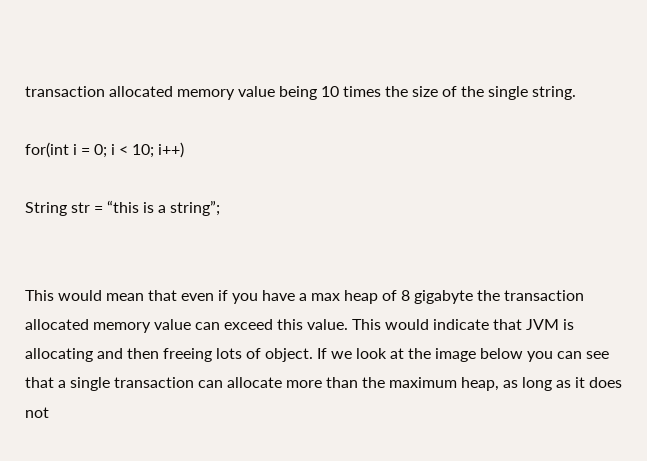transaction allocated memory value being 10 times the size of the single string.

for(int i = 0; i < 10; i++)

String str = “this is a string”;


This would mean that even if you have a max heap of 8 gigabyte the transaction allocated memory value can exceed this value. This would indicate that JVM is allocating and then freeing lots of object. If we look at the image below you can see that a single transaction can allocate more than the maximum heap, as long as it does not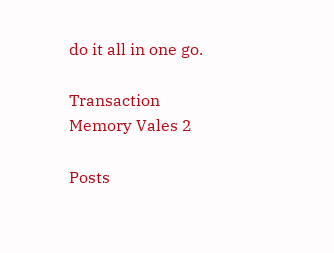do it all in one go.

Transaction Memory Vales 2

Posts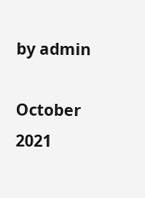by admin

October 2021